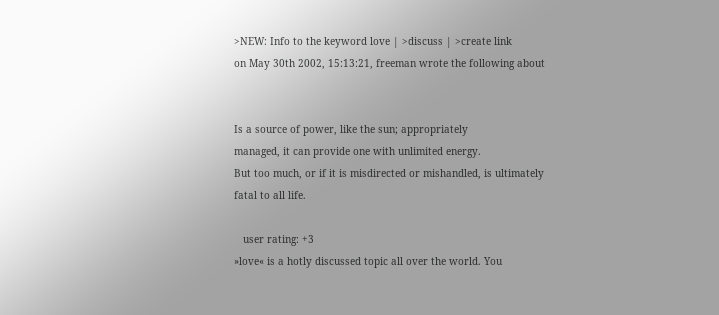>NEW: Info to the keyword love | >discuss | >create link
on May 30th 2002, 15:13:21, freeman wrote the following about


Is a source of power, like the sun; appropriately
managed, it can provide one with unlimited energy.
But too much, or if it is misdirected or mishandled, is ultimately fatal to all life.

   user rating: +3
»love« is a hotly discussed topic all over the world. You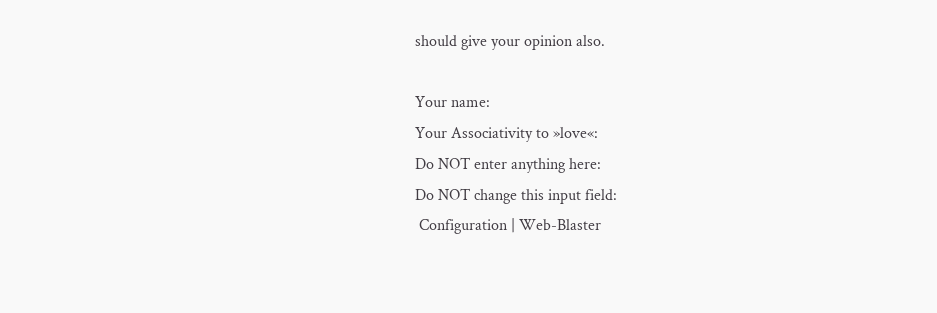should give your opinion also.

Your name:
Your Associativity to »love«:
Do NOT enter anything here:
Do NOT change this input field:
 Configuration | Web-Blaster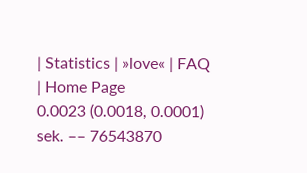| Statistics | »love« | FAQ | Home Page
0.0023 (0.0018, 0.0001) sek. –– 76543870